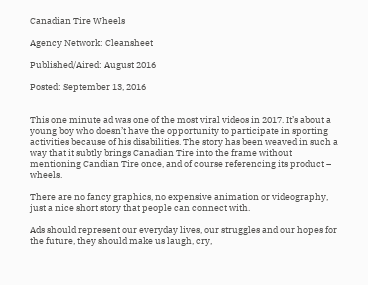Canadian Tire Wheels

Agency Network: Cleansheet

Published/Aired: August 2016

Posted: September 13, 2016


This one minute ad was one of the most viral videos in 2017. It’s about a young boy who doesn’t have the opportunity to participate in sporting activities because of his disabilities. The story has been weaved in such a way that it subtly brings Canadian Tire into the frame without mentioning Candian Tire once, and of course referencing its product – wheels.

There are no fancy graphics, no expensive animation or videography, just a nice short story that people can connect with.

Ads should represent our everyday lives, our struggles and our hopes for the future, they should make us laugh, cry,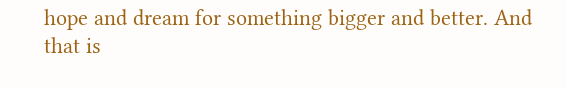hope and dream for something bigger and better. And that is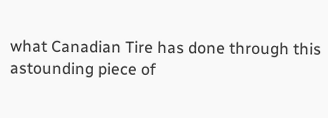what Canadian Tire has done through this astounding piece of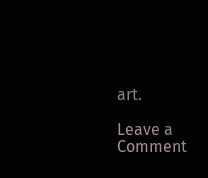art.

Leave a Comment